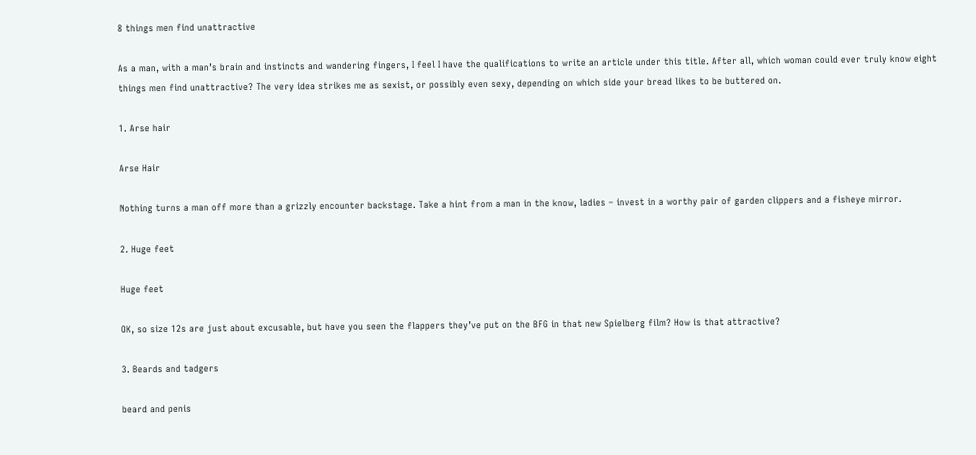8 things men find unattractive

As a man, with a man’s brain and instincts and wandering fingers, I feel I have the qualifications to write an article under this title. After all, which woman could ever truly know eight things men find unattractive? The very idea strikes me as sexist, or possibly even sexy, depending on which side your bread likes to be buttered on.

1. Arse hair

Arse Hair

Nothing turns a man off more than a grizzly encounter backstage. Take a hint from a man in the know, ladies – invest in a worthy pair of garden clippers and a fisheye mirror.

2. Huge feet

Huge feet

OK, so size 12s are just about excusable, but have you seen the flappers they’ve put on the BFG in that new Spielberg film? How is that attractive?

3. Beards and tadgers

beard and penis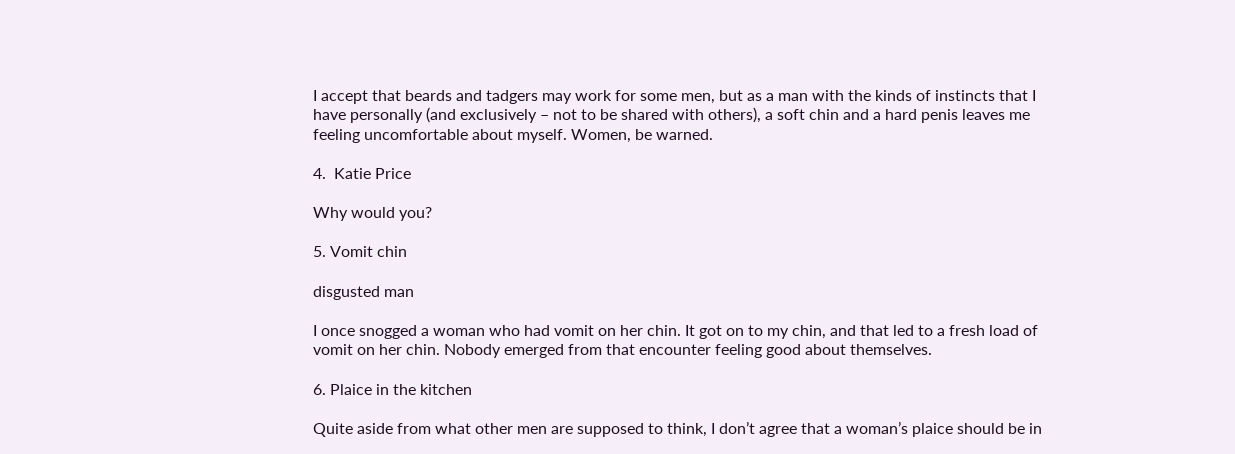I accept that beards and tadgers may work for some men, but as a man with the kinds of instincts that I have personally (and exclusively – not to be shared with others), a soft chin and a hard penis leaves me feeling uncomfortable about myself. Women, be warned.

4.  Katie Price

Why would you?

5. Vomit chin

disgusted man

I once snogged a woman who had vomit on her chin. It got on to my chin, and that led to a fresh load of vomit on her chin. Nobody emerged from that encounter feeling good about themselves.

6. Plaice in the kitchen

Quite aside from what other men are supposed to think, I don’t agree that a woman’s plaice should be in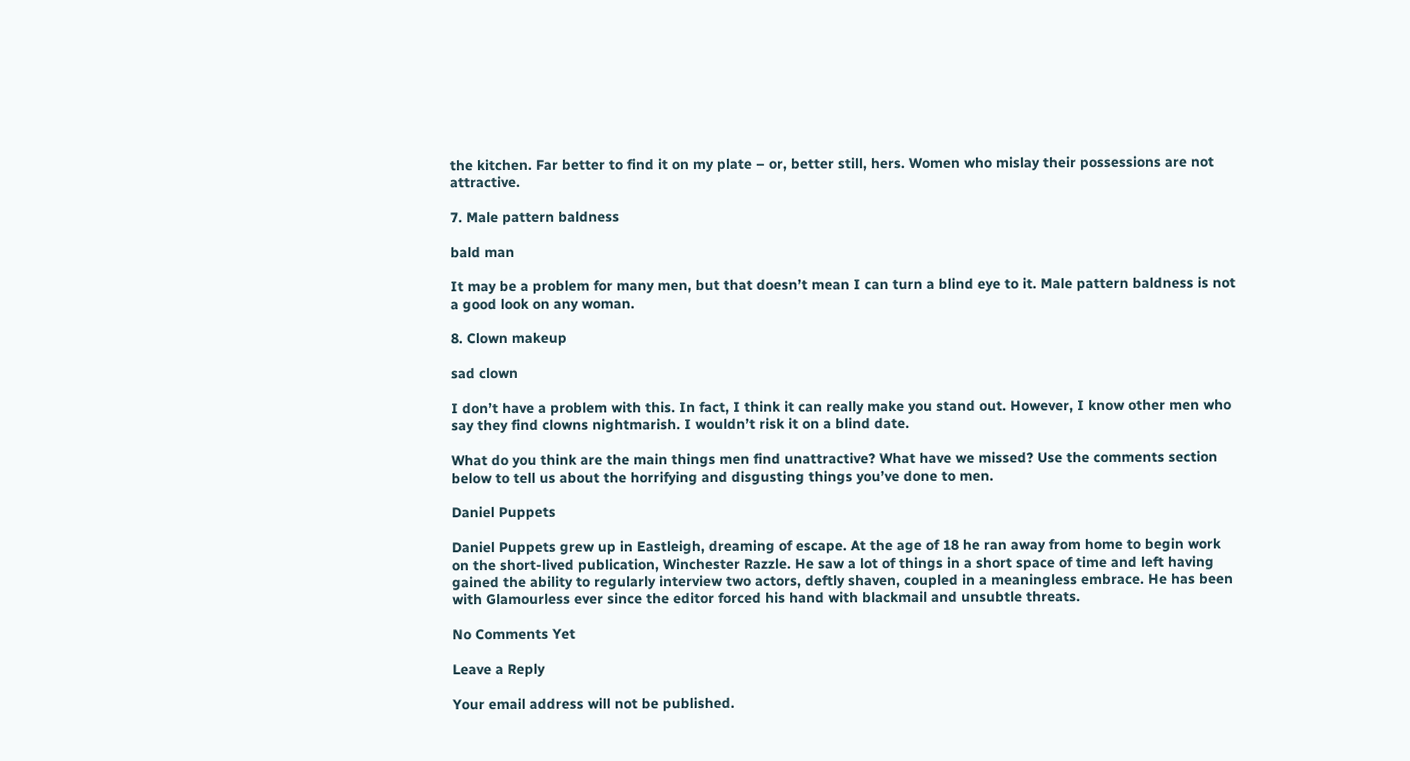the kitchen. Far better to find it on my plate – or, better still, hers. Women who mislay their possessions are not attractive.

7. Male pattern baldness

bald man

It may be a problem for many men, but that doesn’t mean I can turn a blind eye to it. Male pattern baldness is not a good look on any woman.

8. Clown makeup

sad clown

I don’t have a problem with this. In fact, I think it can really make you stand out. However, I know other men who say they find clowns nightmarish. I wouldn’t risk it on a blind date.

What do you think are the main things men find unattractive? What have we missed? Use the comments section below to tell us about the horrifying and disgusting things you’ve done to men.

Daniel Puppets

Daniel Puppets grew up in Eastleigh, dreaming of escape. At the age of 18 he ran away from home to begin work on the short-lived publication, Winchester Razzle. He saw a lot of things in a short space of time and left having gained the ability to regularly interview two actors, deftly shaven, coupled in a meaningless embrace. He has been with Glamourless ever since the editor forced his hand with blackmail and unsubtle threats.

No Comments Yet

Leave a Reply

Your email address will not be published.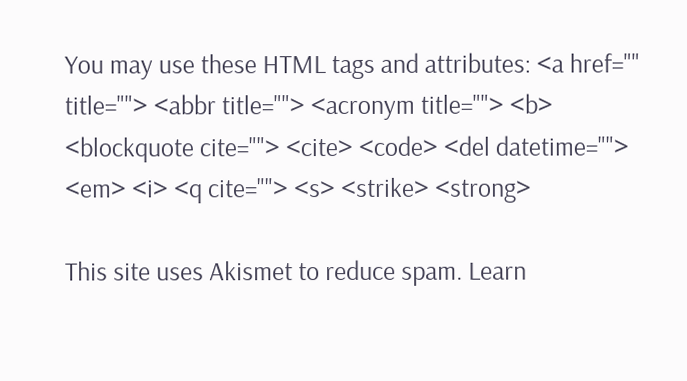You may use these HTML tags and attributes: <a href="" title=""> <abbr title=""> <acronym title=""> <b> <blockquote cite=""> <cite> <code> <del datetime=""> <em> <i> <q cite=""> <s> <strike> <strong>

This site uses Akismet to reduce spam. Learn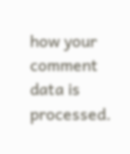how your comment data is processed.